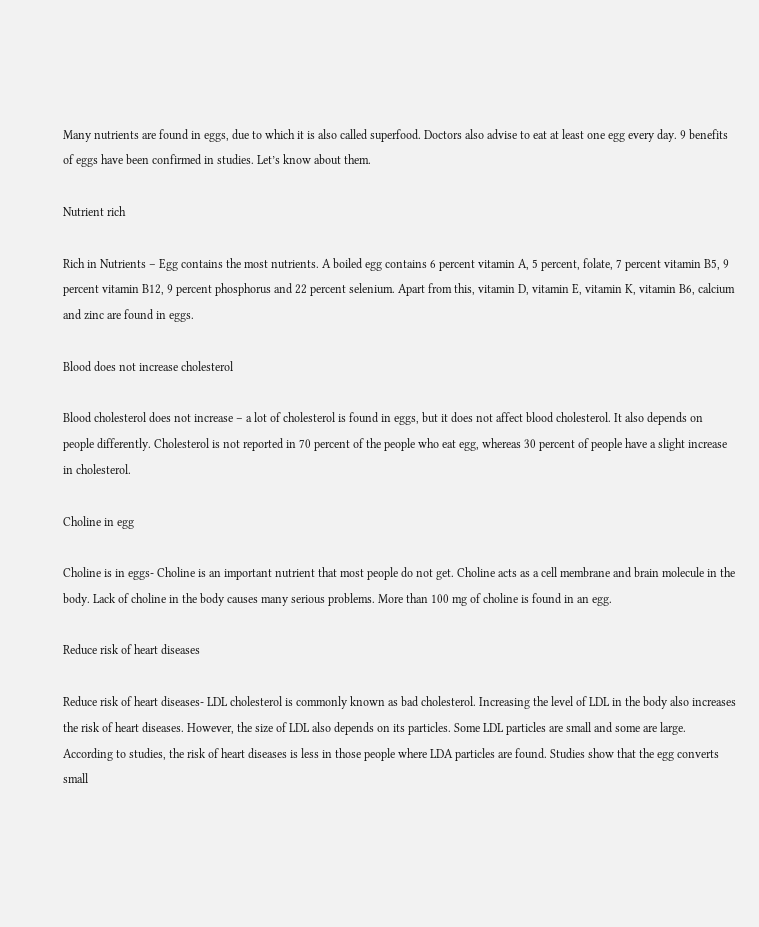Many nutrients are found in eggs, due to which it is also called superfood. Doctors also advise to eat at least one egg every day. 9 benefits of eggs have been confirmed in studies. Let’s know about them.

Nutrient rich

Rich in Nutrients – Egg contains the most nutrients. A boiled egg contains 6 percent vitamin A, 5 percent, folate, 7 percent vitamin B5, 9 percent vitamin B12, 9 percent phosphorus and 22 percent selenium. Apart from this, vitamin D, vitamin E, vitamin K, vitamin B6, calcium and zinc are found in eggs.

Blood does not increase cholesterol

Blood cholesterol does not increase – a lot of cholesterol is found in eggs, but it does not affect blood cholesterol. It also depends on people differently. Cholesterol is not reported in 70 percent of the people who eat egg, whereas 30 percent of people have a slight increase in cholesterol.

Choline in egg

Choline is in eggs- Choline is an important nutrient that most people do not get. Choline acts as a cell membrane and brain molecule in the body. Lack of choline in the body causes many serious problems. More than 100 mg of choline is found in an egg.

Reduce risk of heart diseases

Reduce risk of heart diseases- LDL cholesterol is commonly known as bad cholesterol. Increasing the level of LDL in the body also increases the risk of heart diseases. However, the size of LDL also depends on its particles. Some LDL particles are small and some are large. According to studies, the risk of heart diseases is less in those people where LDA particles are found. Studies show that the egg converts small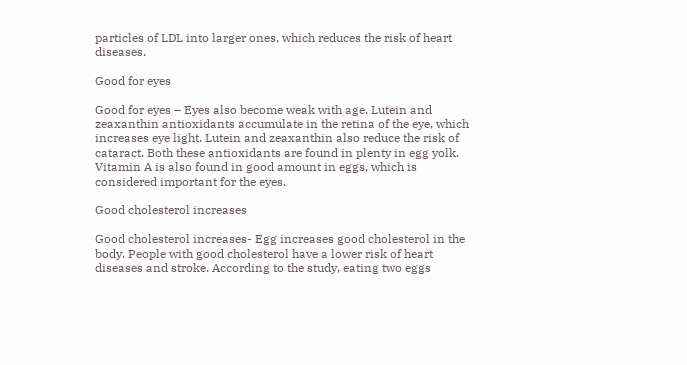particles of LDL into larger ones, which reduces the risk of heart diseases.

Good for eyes

Good for eyes – Eyes also become weak with age. Lutein and zeaxanthin antioxidants accumulate in the retina of the eye, which increases eye light. Lutein and zeaxanthin also reduce the risk of cataract. Both these antioxidants are found in plenty in egg yolk. Vitamin A is also found in good amount in eggs, which is considered important for the eyes.

Good cholesterol increases

Good cholesterol increases- Egg increases good cholesterol in the body. People with good cholesterol have a lower risk of heart diseases and stroke. According to the study, eating two eggs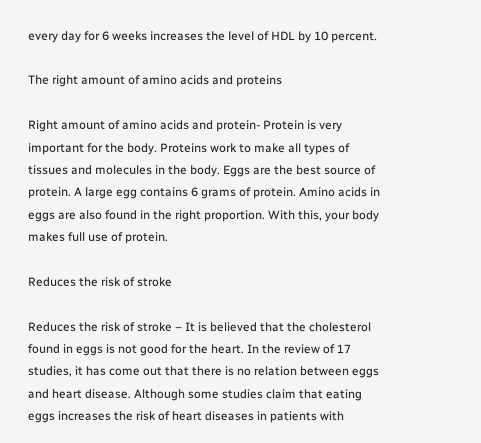every day for 6 weeks increases the level of HDL by 10 percent.

The right amount of amino acids and proteins

Right amount of amino acids and protein- Protein is very important for the body. Proteins work to make all types of tissues and molecules in the body. Eggs are the best source of protein. A large egg contains 6 grams of protein. Amino acids in eggs are also found in the right proportion. With this, your body makes full use of protein.

Reduces the risk of stroke

Reduces the risk of stroke – It is believed that the cholesterol found in eggs is not good for the heart. In the review of 17 studies, it has come out that there is no relation between eggs and heart disease. Although some studies claim that eating eggs increases the risk of heart diseases in patients with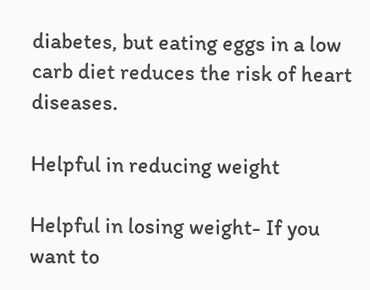diabetes, but eating eggs in a low carb diet reduces the risk of heart diseases.

Helpful in reducing weight

Helpful in losing weight- If you want to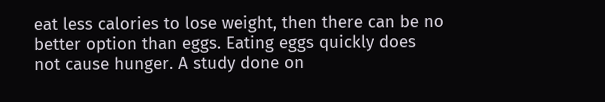eat less calories to lose weight, then there can be no better option than eggs. Eating eggs quickly does not cause hunger. A study done on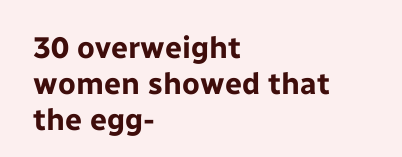30 overweight women showed that the egg-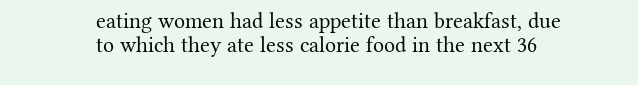eating women had less appetite than breakfast, due to which they ate less calorie food in the next 36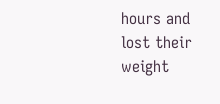hours and lost their weight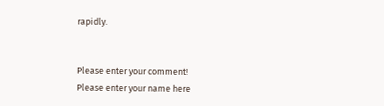rapidly.


Please enter your comment!
Please enter your name here